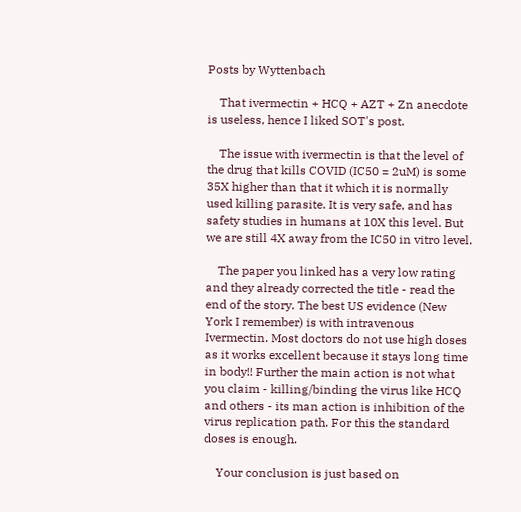Posts by Wyttenbach

    That ivermectin + HCQ + AZT + Zn anecdote is useless, hence I liked SOT's post.

    The issue with ivermectin is that the level of the drug that kills COVID (IC50 = 2uM) is some 35X higher than that it which it is normally used killing parasite. It is very safe, and has safety studies in humans at 10X this level. But we are still 4X away from the IC50 in vitro level.

    The paper you linked has a very low rating and they already corrected the title - read the end of the story. The best US evidence (New York I remember) is with intravenous Ivermectin. Most doctors do not use high doses as it works excellent because it stays long time in body!! Further the main action is not what you claim - killing/binding the virus like HCQ and others - its man action is inhibition of the virus replication path. For this the standard doses is enough.

    Your conclusion is just based on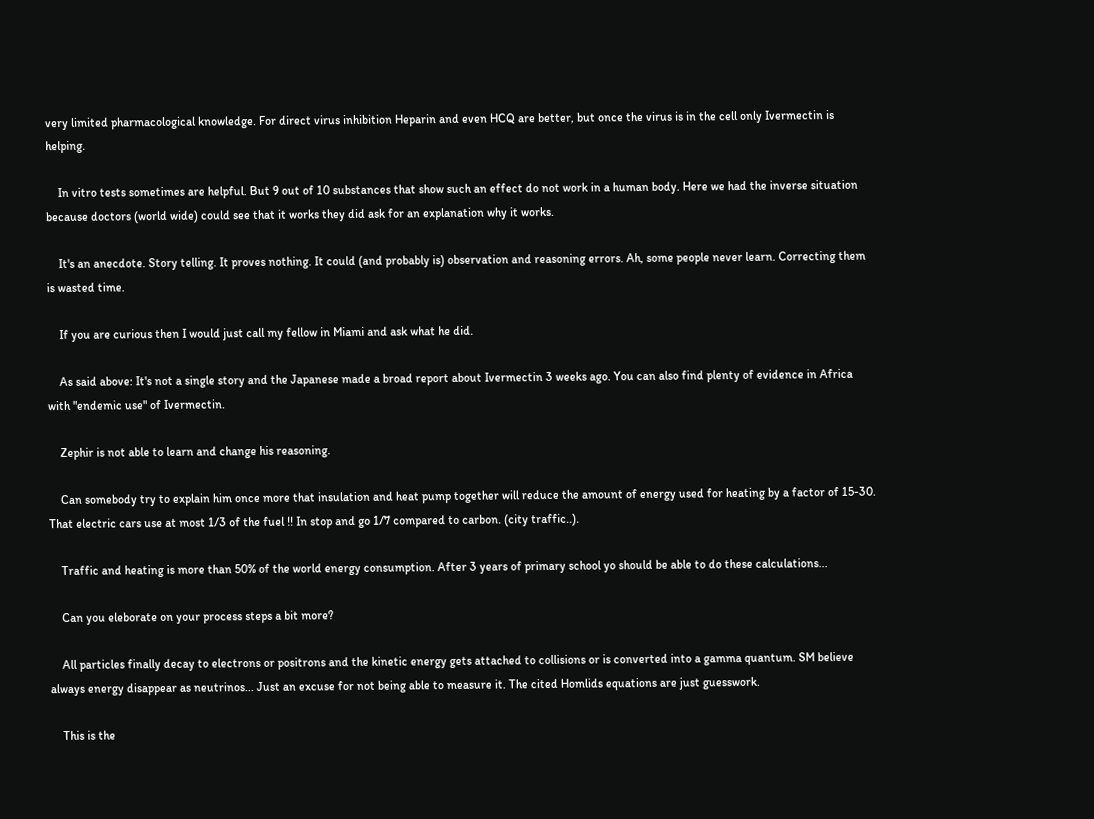very limited pharmacological knowledge. For direct virus inhibition Heparin and even HCQ are better, but once the virus is in the cell only Ivermectin is helping.

    In vitro tests sometimes are helpful. But 9 out of 10 substances that show such an effect do not work in a human body. Here we had the inverse situation because doctors (world wide) could see that it works they did ask for an explanation why it works.

    It's an anecdote. Story telling. It proves nothing. It could (and probably is) observation and reasoning errors. Ah, some people never learn. Correcting them is wasted time.

    If you are curious then I would just call my fellow in Miami and ask what he did.

    As said above: It's not a single story and the Japanese made a broad report about Ivermectin 3 weeks ago. You can also find plenty of evidence in Africa with "endemic use" of Ivermectin.

    Zephir is not able to learn and change his reasoning.

    Can somebody try to explain him once more that insulation and heat pump together will reduce the amount of energy used for heating by a factor of 15-30. That electric cars use at most 1/3 of the fuel !! In stop and go 1/7 compared to carbon. (city traffic..).

    Traffic and heating is more than 50% of the world energy consumption. After 3 years of primary school yo should be able to do these calculations...

    Can you eleborate on your process steps a bit more?

    All particles finally decay to electrons or positrons and the kinetic energy gets attached to collisions or is converted into a gamma quantum. SM believe always energy disappear as neutrinos... Just an excuse for not being able to measure it. The cited Homlids equations are just guesswork.

    This is the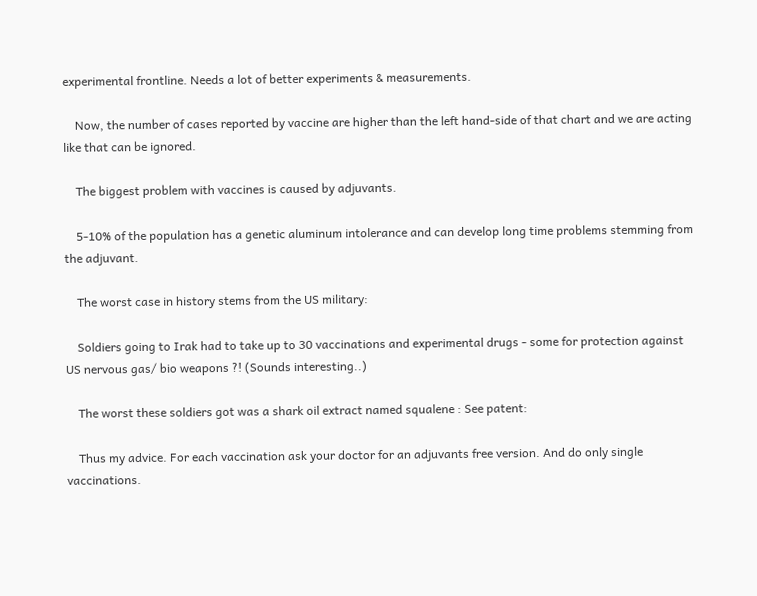experimental frontline. Needs a lot of better experiments & measurements.

    Now, the number of cases reported by vaccine are higher than the left hand-side of that chart and we are acting like that can be ignored.

    The biggest problem with vaccines is caused by adjuvants.

    5-10% of the population has a genetic aluminum intolerance and can develop long time problems stemming from the adjuvant.

    The worst case in history stems from the US military:

    Soldiers going to Irak had to take up to 30 vaccinations and experimental drugs - some for protection against US nervous gas/ bio weapons ?! (Sounds interesting..)

    The worst these soldiers got was a shark oil extract named squalene : See patent:

    Thus my advice. For each vaccination ask your doctor for an adjuvants free version. And do only single vaccinations.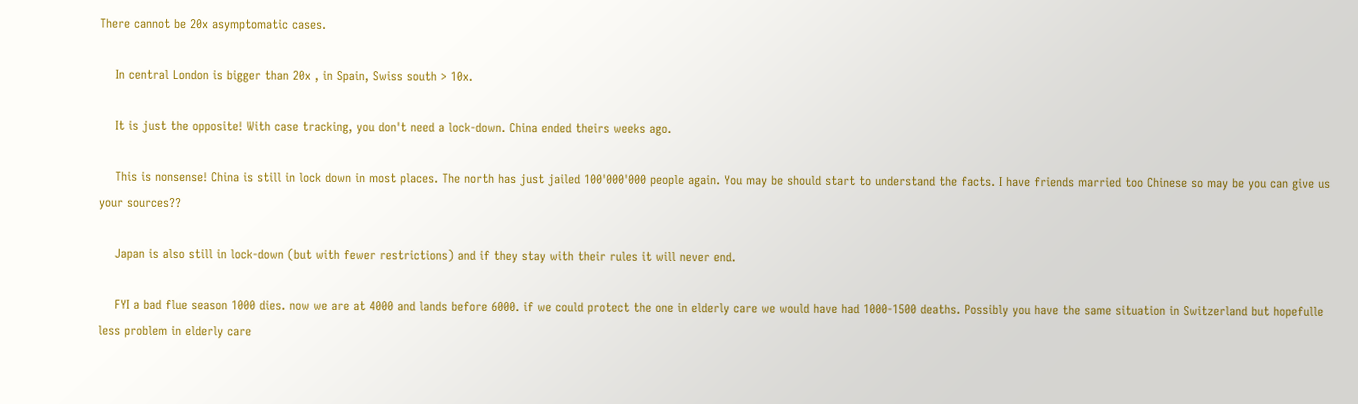There cannot be 20x asymptomatic cases.

    In central London is bigger than 20x , in Spain, Swiss south > 10x.

    It is just the opposite! With case tracking, you don't need a lock-down. China ended theirs weeks ago.

    This is nonsense! China is still in lock down in most places. The north has just jailed 100'000'000 people again. You may be should start to understand the facts. I have friends married too Chinese so may be you can give us your sources??

    Japan is also still in lock-down (but with fewer restrictions) and if they stay with their rules it will never end.

    FYI a bad flue season 1000 dies. now we are at 4000 and lands before 6000. if we could protect the one in elderly care we would have had 1000-1500 deaths. Possibly you have the same situation in Switzerland but hopefulle less problem in elderly care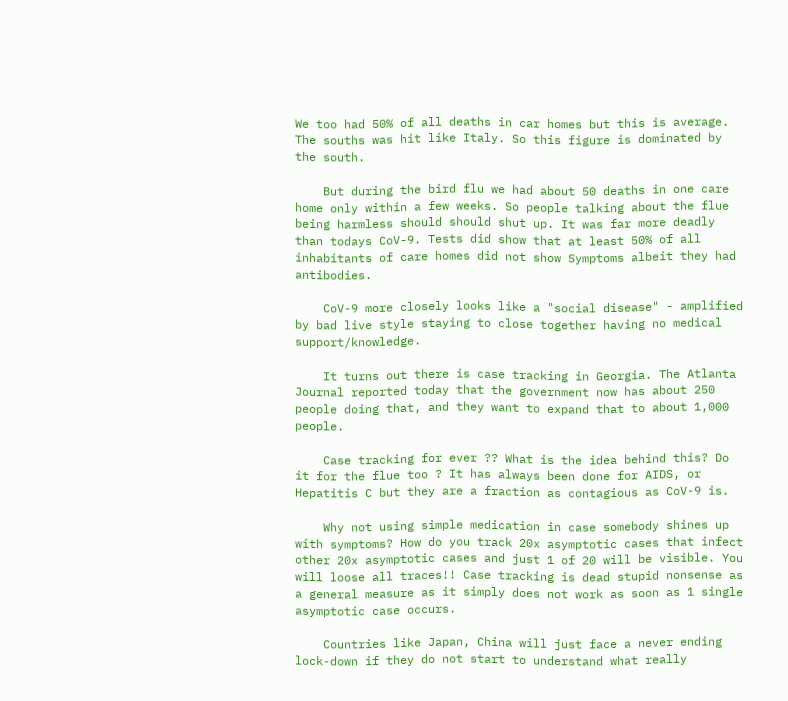We too had 50% of all deaths in car homes but this is average. The souths was hit like Italy. So this figure is dominated by the south.

    But during the bird flu we had about 50 deaths in one care home only within a few weeks. So people talking about the flue being harmless should should shut up. It was far more deadly than todays CoV-9. Tests did show that at least 50% of all inhabitants of care homes did not show Symptoms albeit they had antibodies.

    CoV-9 more closely looks like a "social disease" - amplified by bad live style staying to close together having no medical support/knowledge.

    It turns out there is case tracking in Georgia. The Atlanta Journal reported today that the government now has about 250 people doing that, and they want to expand that to about 1,000 people.

    Case tracking for ever ?? What is the idea behind this? Do it for the flue too ? It has always been done for AIDS, or Hepatitis C but they are a fraction as contagious as CoV-9 is.

    Why not using simple medication in case somebody shines up with symptoms? How do you track 20x asymptotic cases that infect other 20x asymptotic cases and just 1 of 20 will be visible. You will loose all traces!! Case tracking is dead stupid nonsense as a general measure as it simply does not work as soon as 1 single asymptotic case occurs.

    Countries like Japan, China will just face a never ending lock-down if they do not start to understand what really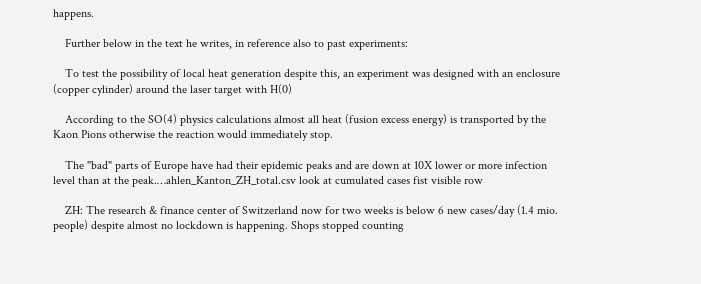happens.

    Further below in the text he writes, in reference also to past experiments:

    To test the possibility of local heat generation despite this, an experiment was designed with an enclosure (copper cylinder) around the laser target with H(0)

    According to the SO(4) physics calculations almost all heat (fusion excess energy) is transported by the Kaon Pions otherwise the reaction would immediately stop.

    The "bad" parts of Europe have had their epidemic peaks and are down at 10X lower or more infection level than at the peak.…ahlen_Kanton_ZH_total.csv look at cumulated cases fist visible row

    ZH: The research & finance center of Switzerland now for two weeks is below 6 new cases/day (1.4 mio. people) despite almost no lockdown is happening. Shops stopped counting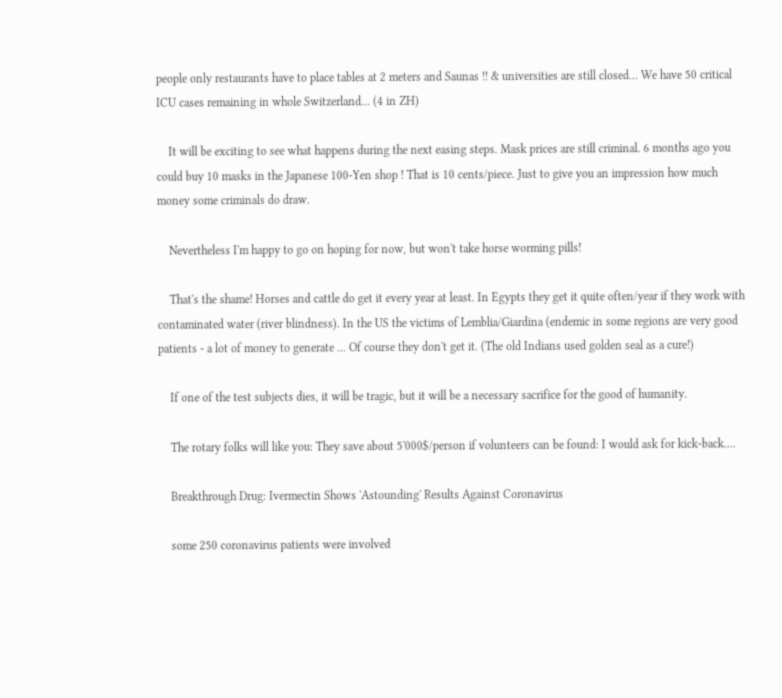people only restaurants have to place tables at 2 meters and Saunas !! & universities are still closed... We have 50 critical ICU cases remaining in whole Switzerland... (4 in ZH)

    It will be exciting to see what happens during the next easing steps. Mask prices are still criminal. 6 months ago you could buy 10 masks in the Japanese 100-Yen shop ! That is 10 cents/piece. Just to give you an impression how much money some criminals do draw.

    Nevertheless I'm happy to go on hoping for now, but won't take horse worming pills!

    That's the shame! Horses and cattle do get it every year at least. In Egypts they get it quite often/year if they work with contaminated water (river blindness). In the US the victims of Lemblia/Giardina (endemic in some regions are very good patients - a lot of money to generate ... Of course they don't get it. (The old Indians used golden seal as a cure!)

    If one of the test subjects dies, it will be tragic, but it will be a necessary sacrifice for the good of humanity.

    The rotary folks will like you: They save about 5'000$/person if volunteers can be found: I would ask for kick-back....

    Breakthrough Drug: Ivermectin Shows 'Astounding' Results Against Coronavirus

    some 250 coronavirus patients were involved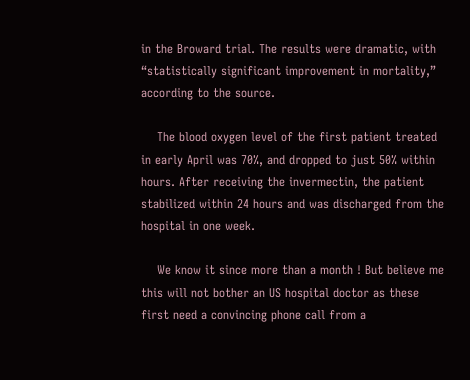in the Broward trial. The results were dramatic, with “statistically significant improvement in mortality,” according to the source.

    The blood oxygen level of the first patient treated in early April was 70%, and dropped to just 50% within hours. After receiving the invermectin, the patient stabilized within 24 hours and was discharged from the hospital in one week.

    We know it since more than a month ! But believe me this will not bother an US hospital doctor as these first need a convincing phone call from a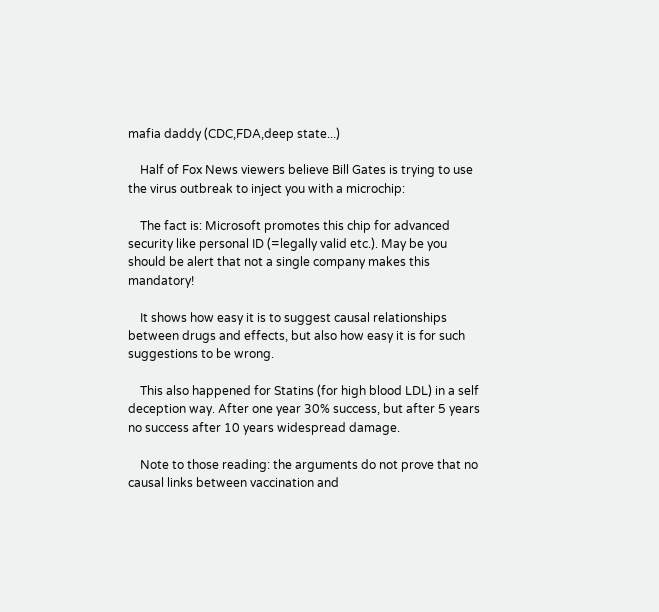mafia daddy (CDC,FDA,deep state...)

    Half of Fox News viewers believe Bill Gates is trying to use the virus outbreak to inject you with a microchip:

    The fact is: Microsoft promotes this chip for advanced security like personal ID (=legally valid etc.). May be you should be alert that not a single company makes this mandatory!

    It shows how easy it is to suggest causal relationships between drugs and effects, but also how easy it is for such suggestions to be wrong.

    This also happened for Statins (for high blood LDL) in a self deception way. After one year 30% success, but after 5 years no success after 10 years widespread damage.

    Note to those reading: the arguments do not prove that no causal links between vaccination and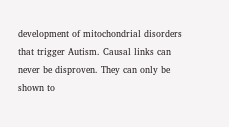development of mitochondrial disorders that trigger Autism. Causal links can never be disproven. They can only be shown to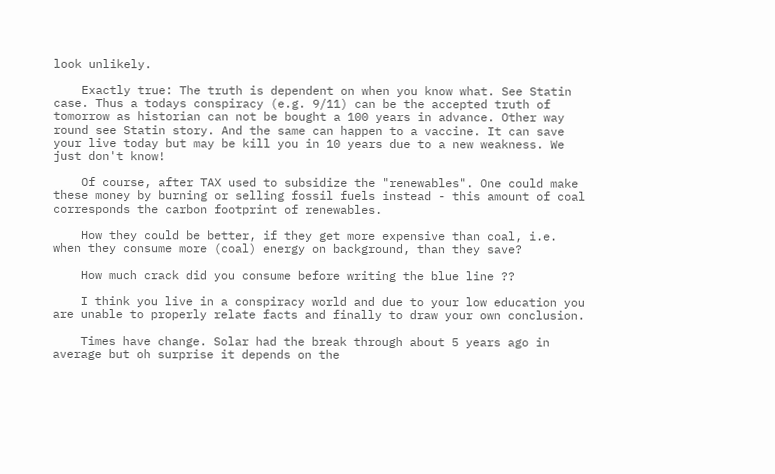look unlikely.

    Exactly true: The truth is dependent on when you know what. See Statin case. Thus a todays conspiracy (e.g. 9/11) can be the accepted truth of tomorrow as historian can not be bought a 100 years in advance. Other way round see Statin story. And the same can happen to a vaccine. It can save your live today but may be kill you in 10 years due to a new weakness. We just don't know!

    Of course, after TAX used to subsidize the "renewables". One could make these money by burning or selling fossil fuels instead - this amount of coal corresponds the carbon footprint of renewables.

    How they could be better, if they get more expensive than coal, i.e. when they consume more (coal) energy on background, than they save?

    How much crack did you consume before writing the blue line ??

    I think you live in a conspiracy world and due to your low education you are unable to properly relate facts and finally to draw your own conclusion.

    Times have change. Solar had the break through about 5 years ago in average but oh surprise it depends on the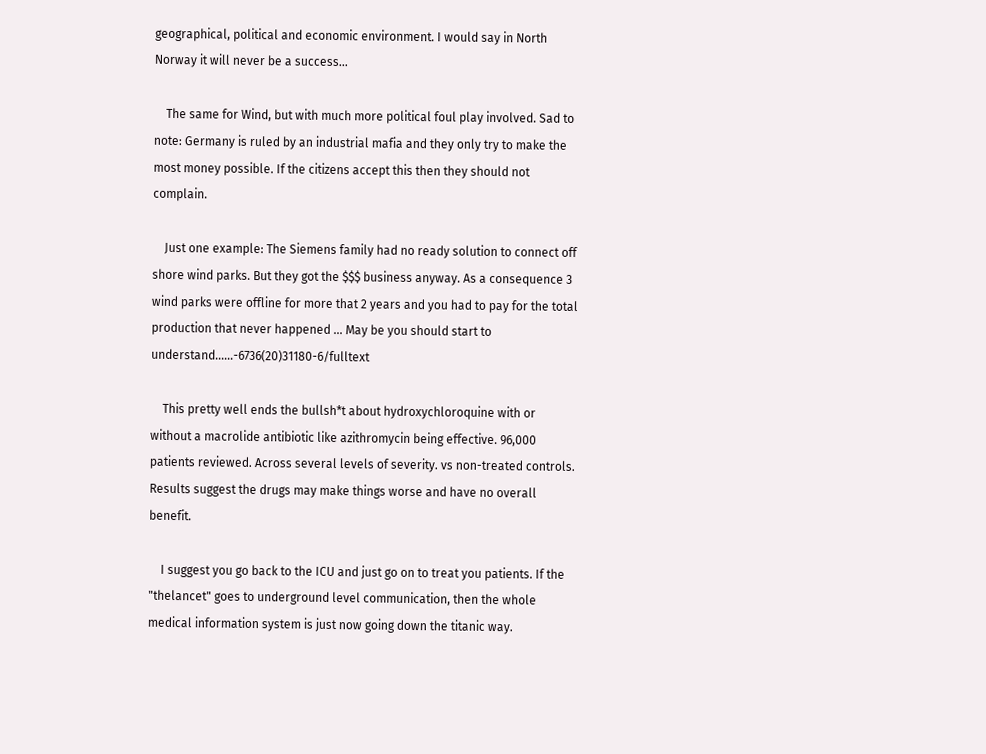geographical, political and economic environment. I would say in North Norway it will never be a success...

    The same for Wind, but with much more political foul play involved. Sad to note: Germany is ruled by an industrial mafia and they only try to make the most money possible. If the citizens accept this then they should not complain.

    Just one example: The Siemens family had no ready solution to connect off shore wind parks. But they got the $$$ business anyway. As a consequence 3 wind parks were offline for more that 2 years and you had to pay for the total production that never happened ... May be you should start to understand...…-6736(20)31180-6/fulltext

    This pretty well ends the bullsh*t about hydroxychloroquine with or without a macrolide antibiotic like azithromycin being effective. 96,000 patients reviewed. Across several levels of severity. vs non-treated controls. Results suggest the drugs may make things worse and have no overall benefit.

    I suggest you go back to the ICU and just go on to treat you patients. If the "thelancet" goes to underground level communication, then the whole medical information system is just now going down the titanic way.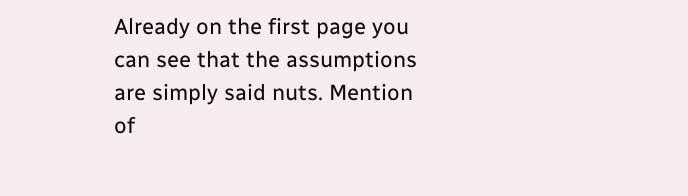Already on the first page you can see that the assumptions are simply said nuts. Mention of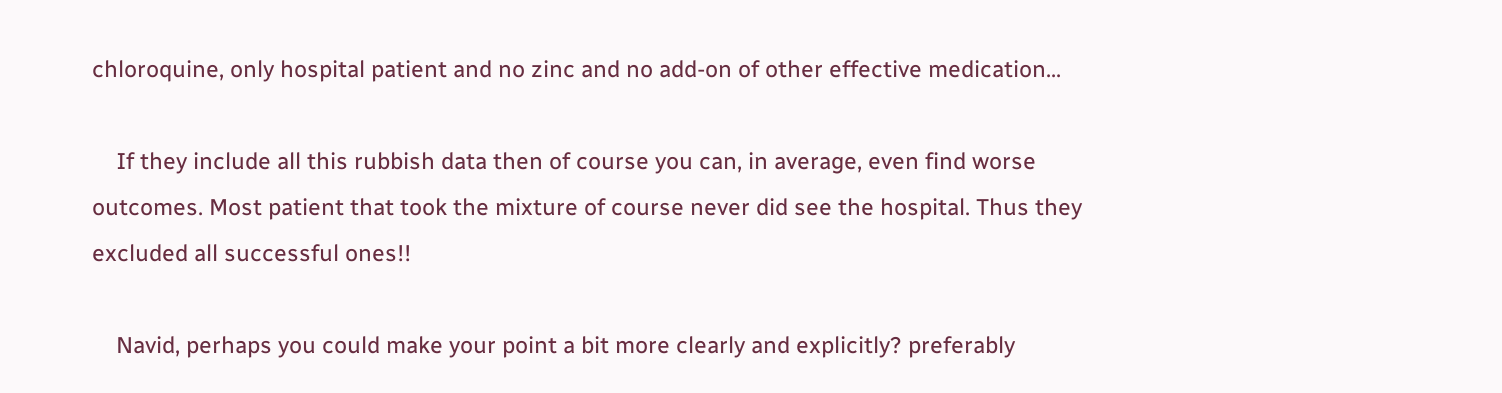chloroquine, only hospital patient and no zinc and no add-on of other effective medication...

    If they include all this rubbish data then of course you can, in average, even find worse outcomes. Most patient that took the mixture of course never did see the hospital. Thus they excluded all successful ones!!

    Navid, perhaps you could make your point a bit more clearly and explicitly? preferably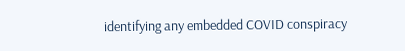identifying any embedded COVID conspiracy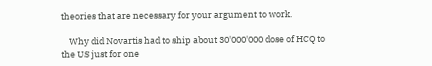theories that are necessary for your argument to work.

    Why did Novartis had to ship about 30'000'000 dose of HCQ to the US just for one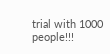trial with 1000 people!!!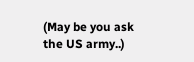(May be you ask the US army..)